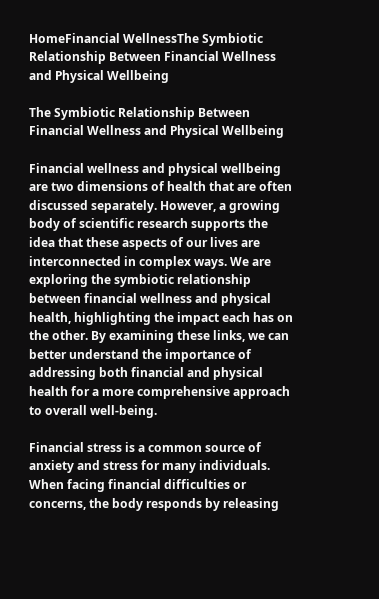HomeFinancial WellnessThe Symbiotic Relationship Between Financial Wellness and Physical Wellbeing

The Symbiotic Relationship Between Financial Wellness and Physical Wellbeing

Financial wellness and physical wellbeing are two dimensions of health that are often discussed separately. However, a growing body of scientific research supports the idea that these aspects of our lives are interconnected in complex ways. We are exploring the symbiotic relationship between financial wellness and physical health, highlighting the impact each has on the other. By examining these links, we can better understand the importance of addressing both financial and physical health for a more comprehensive approach to overall well-being.

Financial stress is a common source of anxiety and stress for many individuals. When facing financial difficulties or concerns, the body responds by releasing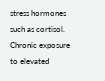stress hormones such as cortisol. Chronic exposure to elevated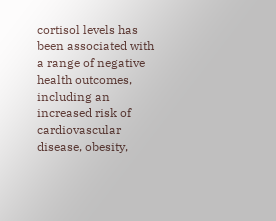cortisol levels has been associated with a range of negative health outcomes, including an increased risk of cardiovascular disease, obesity,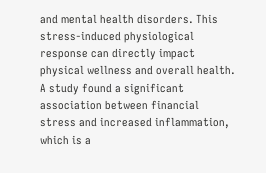and mental health disorders. This stress-induced physiological response can directly impact physical wellness and overall health. A study found a significant association between financial stress and increased inflammation, which is a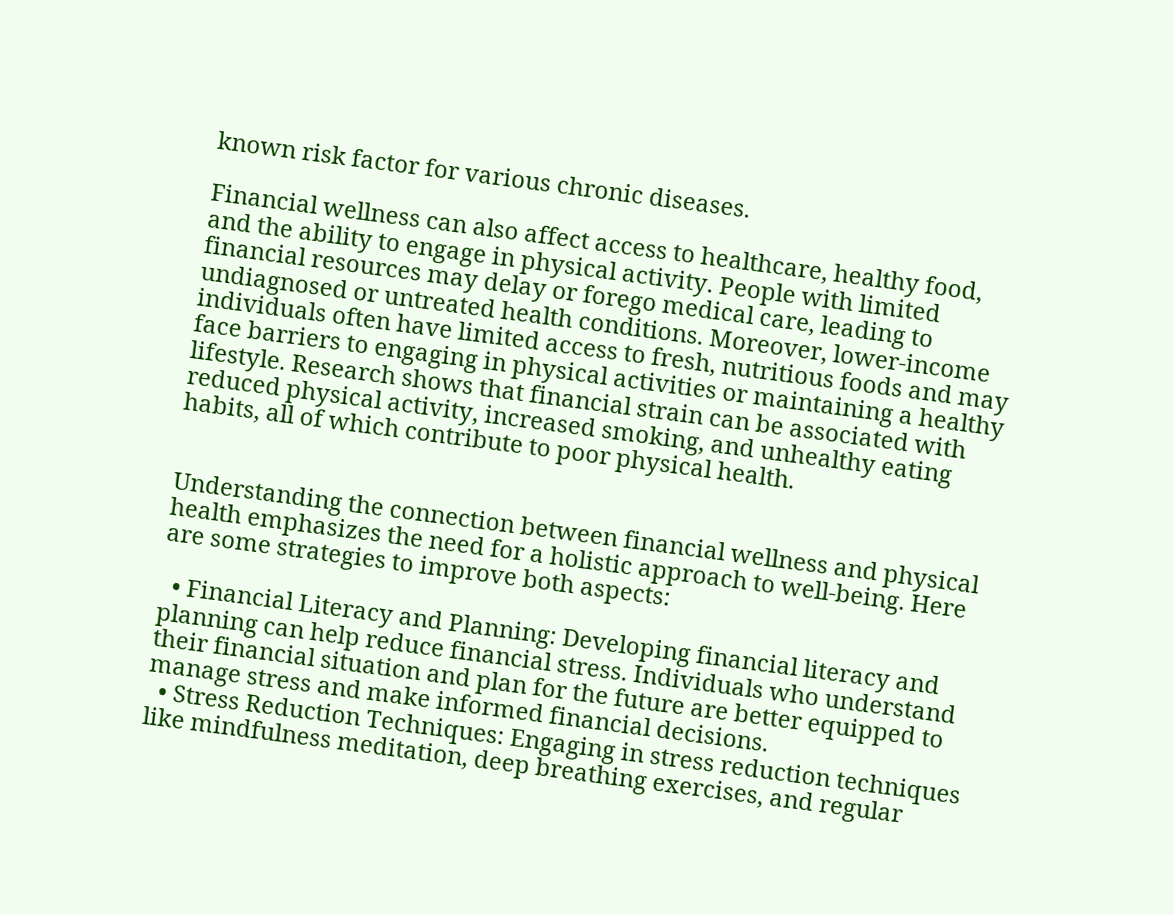known risk factor for various chronic diseases.

Financial wellness can also affect access to healthcare, healthy food, and the ability to engage in physical activity. People with limited financial resources may delay or forego medical care, leading to undiagnosed or untreated health conditions. Moreover, lower-income individuals often have limited access to fresh, nutritious foods and may face barriers to engaging in physical activities or maintaining a healthy lifestyle. Research shows that financial strain can be associated with reduced physical activity, increased smoking, and unhealthy eating habits, all of which contribute to poor physical health.


Understanding the connection between financial wellness and physical health emphasizes the need for a holistic approach to well-being. Here are some strategies to improve both aspects:

  • Financial Literacy and Planning: Developing financial literacy and planning can help reduce financial stress. Individuals who understand their financial situation and plan for the future are better equipped to manage stress and make informed financial decisions.
  • Stress Reduction Techniques: Engaging in stress reduction techniques like mindfulness meditation, deep breathing exercises, and regular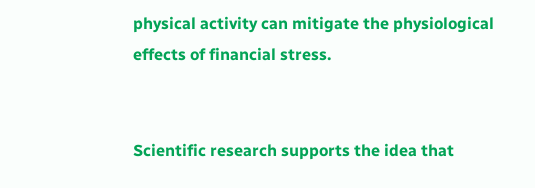physical activity can mitigate the physiological effects of financial stress.


Scientific research supports the idea that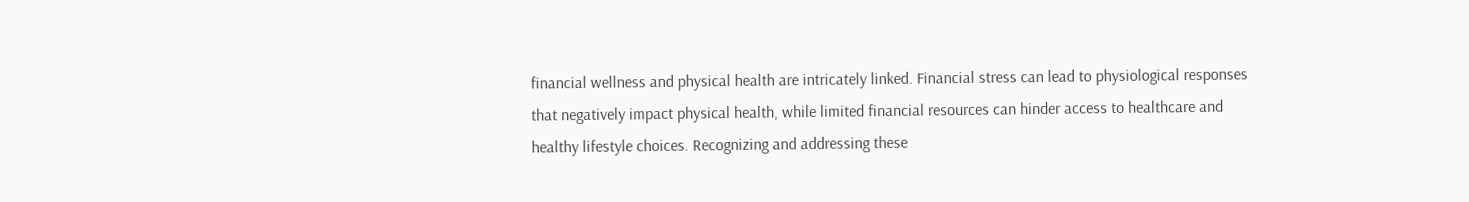financial wellness and physical health are intricately linked. Financial stress can lead to physiological responses that negatively impact physical health, while limited financial resources can hinder access to healthcare and healthy lifestyle choices. Recognizing and addressing these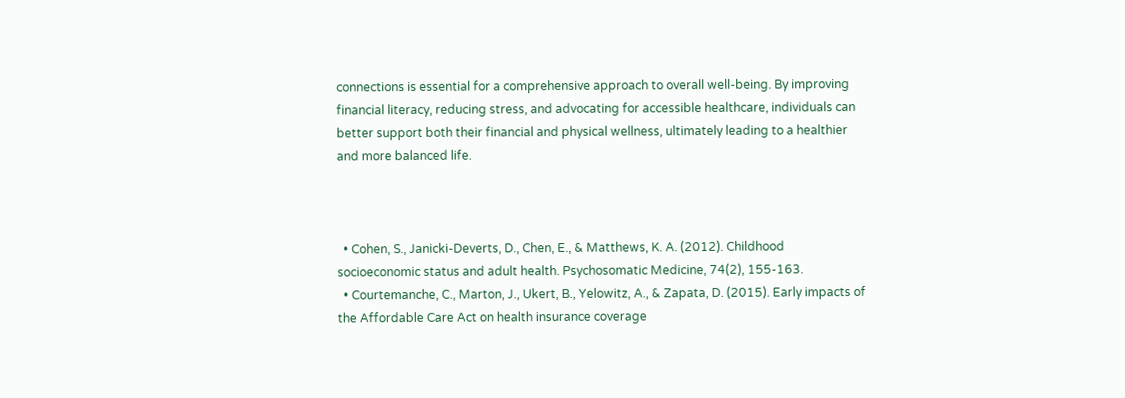connections is essential for a comprehensive approach to overall well-being. By improving financial literacy, reducing stress, and advocating for accessible healthcare, individuals can better support both their financial and physical wellness, ultimately leading to a healthier and more balanced life.



  • Cohen, S., Janicki-Deverts, D., Chen, E., & Matthews, K. A. (2012). Childhood socioeconomic status and adult health. Psychosomatic Medicine, 74(2), 155-163.
  • Courtemanche, C., Marton, J., Ukert, B., Yelowitz, A., & Zapata, D. (2015). Early impacts of the Affordable Care Act on health insurance coverage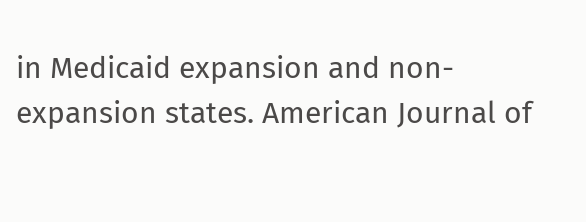in Medicaid expansion and non-expansion states. American Journal of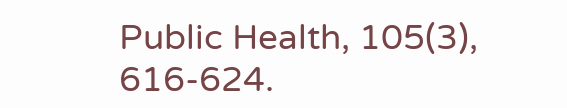Public Health, 105(3), 616-624.